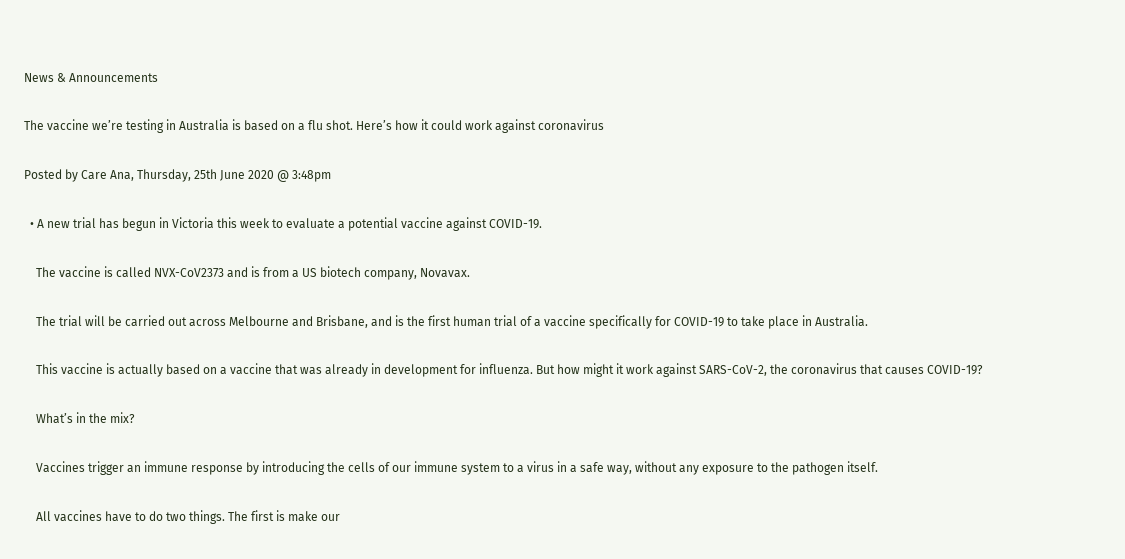News & Announcements

The vaccine we’re testing in Australia is based on a flu shot. Here’s how it could work against coronavirus

Posted by Care Ana, Thursday, 25th June 2020 @ 3:48pm

  • A new trial has begun in Victoria this week to evaluate a potential vaccine against COVID-19.

    The vaccine is called NVX-CoV2373 and is from a US biotech company, Novavax.

    The trial will be carried out across Melbourne and Brisbane, and is the first human trial of a vaccine specifically for COVID-19 to take place in Australia.

    This vaccine is actually based on a vaccine that was already in development for influenza. But how might it work against SARS-CoV-2, the coronavirus that causes COVID-19?

    What’s in the mix?

    Vaccines trigger an immune response by introducing the cells of our immune system to a virus in a safe way, without any exposure to the pathogen itself.

    All vaccines have to do two things. The first is make our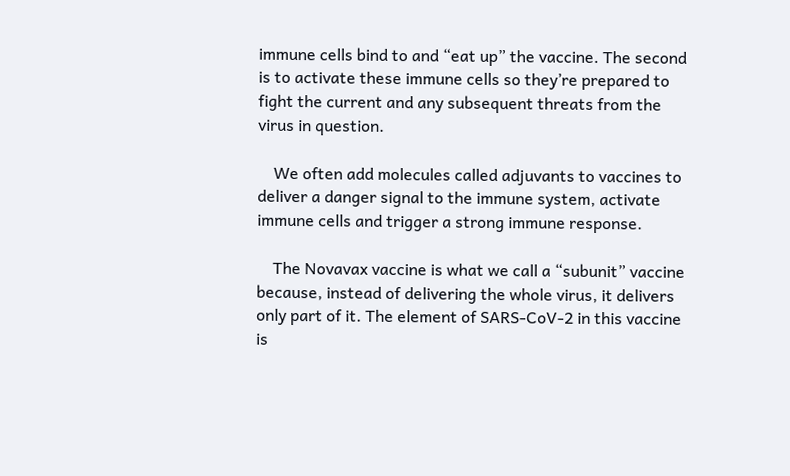immune cells bind to and “eat up” the vaccine. The second is to activate these immune cells so they’re prepared to fight the current and any subsequent threats from the virus in question.

    We often add molecules called adjuvants to vaccines to deliver a danger signal to the immune system, activate immune cells and trigger a strong immune response.

    The Novavax vaccine is what we call a “subunit” vaccine because, instead of delivering the whole virus, it delivers only part of it. The element of SARS-CoV-2 in this vaccine is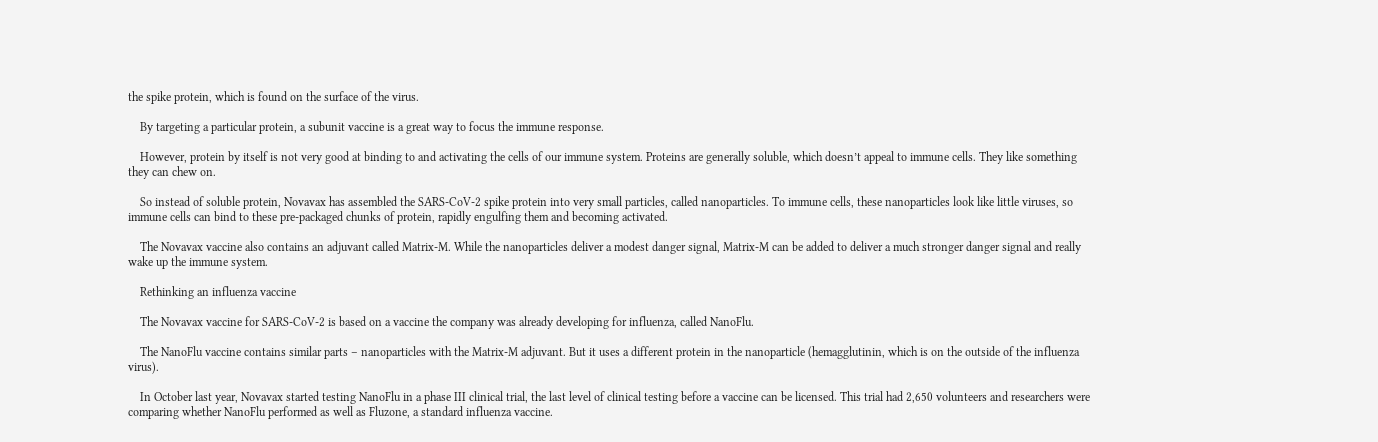the spike protein, which is found on the surface of the virus.

    By targeting a particular protein, a subunit vaccine is a great way to focus the immune response.

    However, protein by itself is not very good at binding to and activating the cells of our immune system. Proteins are generally soluble, which doesn’t appeal to immune cells. They like something they can chew on.

    So instead of soluble protein, Novavax has assembled the SARS-CoV-2 spike protein into very small particles, called nanoparticles. To immune cells, these nanoparticles look like little viruses, so immune cells can bind to these pre-packaged chunks of protein, rapidly engulfing them and becoming activated.

    The Novavax vaccine also contains an adjuvant called Matrix-M. While the nanoparticles deliver a modest danger signal, Matrix-M can be added to deliver a much stronger danger signal and really wake up the immune system.

    Rethinking an influenza vaccine

    The Novavax vaccine for SARS-CoV-2 is based on a vaccine the company was already developing for influenza, called NanoFlu.

    The NanoFlu vaccine contains similar parts – nanoparticles with the Matrix-M adjuvant. But it uses a different protein in the nanoparticle (hemagglutinin, which is on the outside of the influenza virus).

    In October last year, Novavax started testing NanoFlu in a phase III clinical trial, the last level of clinical testing before a vaccine can be licensed. This trial had 2,650 volunteers and researchers were comparing whether NanoFlu performed as well as Fluzone, a standard influenza vaccine.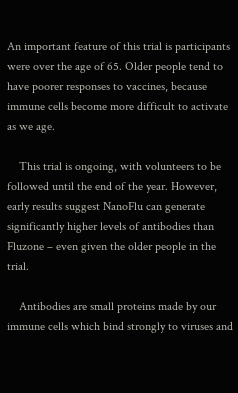An important feature of this trial is participants were over the age of 65. Older people tend to have poorer responses to vaccines, because immune cells become more difficult to activate as we age.

    This trial is ongoing, with volunteers to be followed until the end of the year. However, early results suggest NanoFlu can generate significantly higher levels of antibodies than Fluzone – even given the older people in the trial.

    Antibodies are small proteins made by our immune cells which bind strongly to viruses and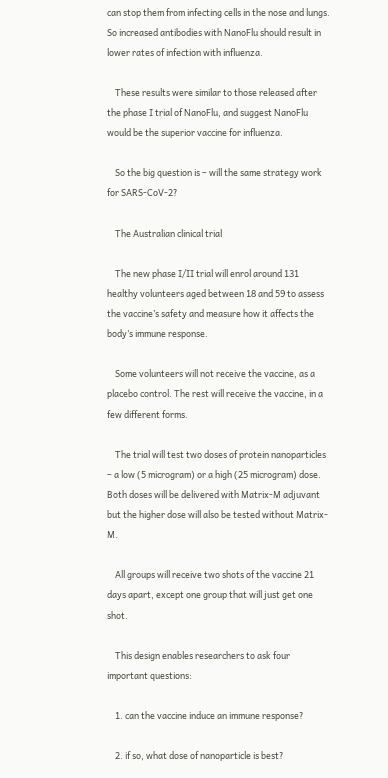can stop them from infecting cells in the nose and lungs. So increased antibodies with NanoFlu should result in lower rates of infection with influenza.

    These results were similar to those released after the phase I trial of NanoFlu, and suggest NanoFlu would be the superior vaccine for influenza.

    So the big question is – will the same strategy work for SARS-CoV-2?

    The Australian clinical trial

    The new phase I/II trial will enrol around 131 healthy volunteers aged between 18 and 59 to assess the vaccine’s safety and measure how it affects the body’s immune response.

    Some volunteers will not receive the vaccine, as a placebo control. The rest will receive the vaccine, in a few different forms.

    The trial will test two doses of protein nanoparticles – a low (5 microgram) or a high (25 microgram) dose. Both doses will be delivered with Matrix-M adjuvant but the higher dose will also be tested without Matrix-M.

    All groups will receive two shots of the vaccine 21 days apart, except one group that will just get one shot.

    This design enables researchers to ask four important questions:

    1. can the vaccine induce an immune response?

    2. if so, what dose of nanoparticle is best?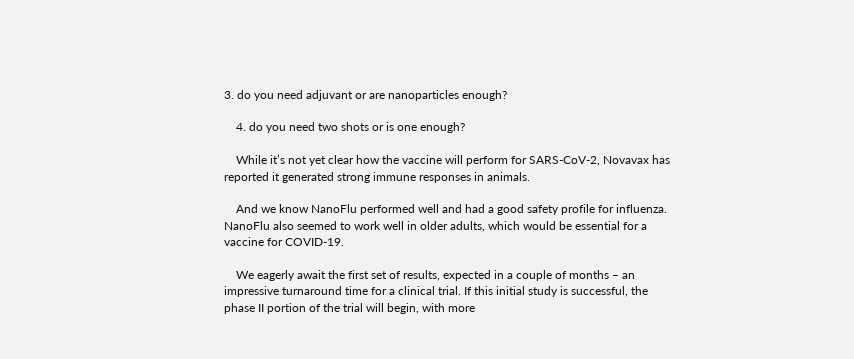3. do you need adjuvant or are nanoparticles enough?

    4. do you need two shots or is one enough?

    While it’s not yet clear how the vaccine will perform for SARS-CoV-2, Novavax has reported it generated strong immune responses in animals.

    And we know NanoFlu performed well and had a good safety profile for influenza. NanoFlu also seemed to work well in older adults, which would be essential for a vaccine for COVID-19.

    We eagerly await the first set of results, expected in a couple of months – an impressive turnaround time for a clinical trial. If this initial study is successful, the phase II portion of the trial will begin, with more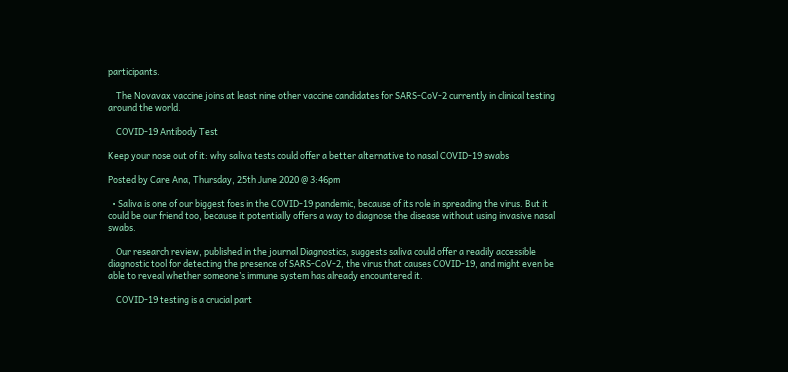participants.

    The Novavax vaccine joins at least nine other vaccine candidates for SARS-CoV-2 currently in clinical testing around the world.

    COVID-19 Antibody Test

Keep your nose out of it: why saliva tests could offer a better alternative to nasal COVID-19 swabs

Posted by Care Ana, Thursday, 25th June 2020 @ 3:46pm

  • Saliva is one of our biggest foes in the COVID-19 pandemic, because of its role in spreading the virus. But it could be our friend too, because it potentially offers a way to diagnose the disease without using invasive nasal swabs.

    Our research review, published in the journal Diagnostics, suggests saliva could offer a readily accessible diagnostic tool for detecting the presence of SARS-CoV-2, the virus that causes COVID-19, and might even be able to reveal whether someone’s immune system has already encountered it.

    COVID-19 testing is a crucial part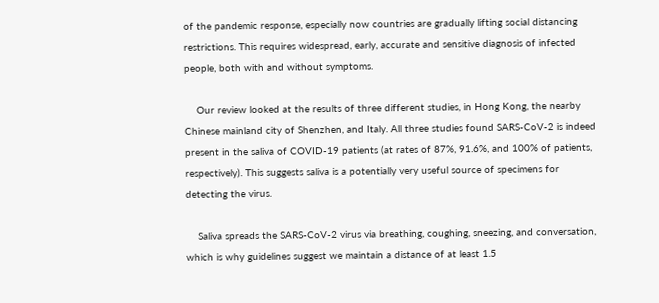of the pandemic response, especially now countries are gradually lifting social distancing restrictions. This requires widespread, early, accurate and sensitive diagnosis of infected people, both with and without symptoms.

    Our review looked at the results of three different studies, in Hong Kong, the nearby Chinese mainland city of Shenzhen, and Italy. All three studies found SARS-CoV-2 is indeed present in the saliva of COVID-19 patients (at rates of 87%, 91.6%, and 100% of patients, respectively). This suggests saliva is a potentially very useful source of specimens for detecting the virus.

    Saliva spreads the SARS-CoV-2 virus via breathing, coughing, sneezing, and conversation, which is why guidelines suggest we maintain a distance of at least 1.5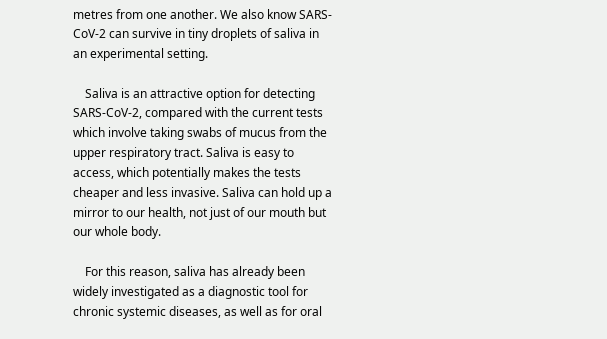metres from one another. We also know SARS-CoV-2 can survive in tiny droplets of saliva in an experimental setting.

    Saliva is an attractive option for detecting SARS-CoV-2, compared with the current tests which involve taking swabs of mucus from the upper respiratory tract. Saliva is easy to access, which potentially makes the tests cheaper and less invasive. Saliva can hold up a mirror to our health, not just of our mouth but our whole body.

    For this reason, saliva has already been widely investigated as a diagnostic tool for chronic systemic diseases, as well as for oral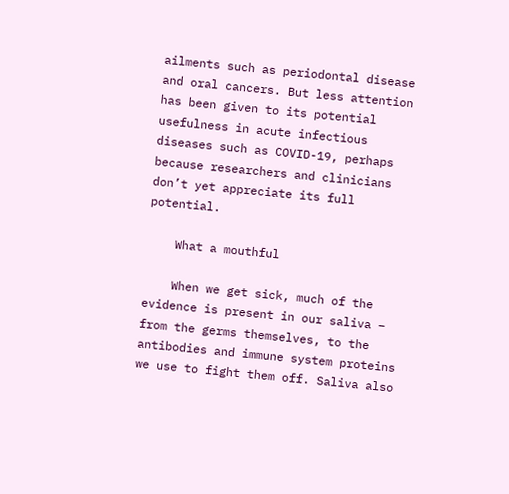ailments such as periodontal disease and oral cancers. But less attention has been given to its potential usefulness in acute infectious diseases such as COVID-19, perhaps because researchers and clinicians don’t yet appreciate its full potential.

    What a mouthful

    When we get sick, much of the evidence is present in our saliva – from the germs themselves, to the antibodies and immune system proteins we use to fight them off. Saliva also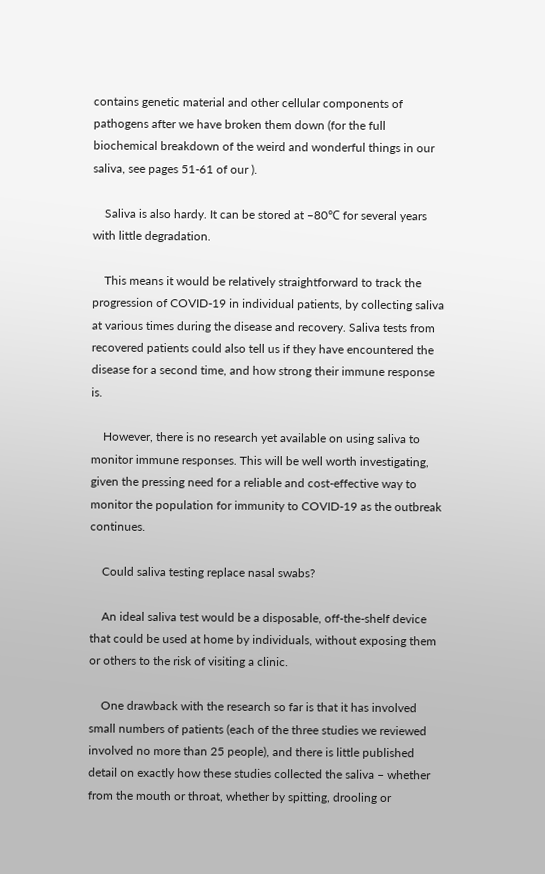contains genetic material and other cellular components of pathogens after we have broken them down (for the full biochemical breakdown of the weird and wonderful things in our saliva, see pages 51-61 of our ).

    Saliva is also hardy. It can be stored at –80℃ for several years with little degradation.

    This means it would be relatively straightforward to track the progression of COVID-19 in individual patients, by collecting saliva at various times during the disease and recovery. Saliva tests from recovered patients could also tell us if they have encountered the disease for a second time, and how strong their immune response is.

    However, there is no research yet available on using saliva to monitor immune responses. This will be well worth investigating, given the pressing need for a reliable and cost-effective way to monitor the population for immunity to COVID-19 as the outbreak continues.

    Could saliva testing replace nasal swabs?

    An ideal saliva test would be a disposable, off-the-shelf device that could be used at home by individuals, without exposing them or others to the risk of visiting a clinic.

    One drawback with the research so far is that it has involved small numbers of patients (each of the three studies we reviewed involved no more than 25 people), and there is little published detail on exactly how these studies collected the saliva – whether from the mouth or throat, whether by spitting, drooling or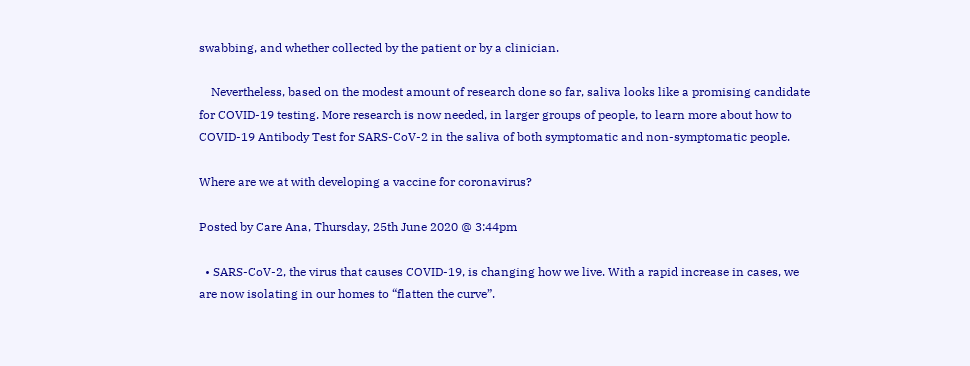swabbing, and whether collected by the patient or by a clinician.

    Nevertheless, based on the modest amount of research done so far, saliva looks like a promising candidate for COVID-19 testing. More research is now needed, in larger groups of people, to learn more about how to COVID-19 Antibody Test for SARS-CoV-2 in the saliva of both symptomatic and non-symptomatic people.

Where are we at with developing a vaccine for coronavirus?

Posted by Care Ana, Thursday, 25th June 2020 @ 3:44pm

  • SARS-CoV-2, the virus that causes COVID-19, is changing how we live. With a rapid increase in cases, we are now isolating in our homes to “flatten the curve”.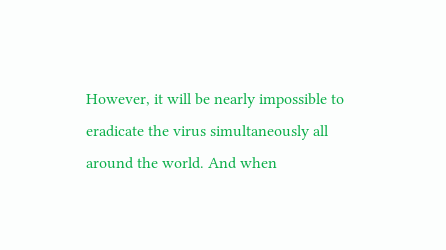However, it will be nearly impossible to eradicate the virus simultaneously all around the world. And when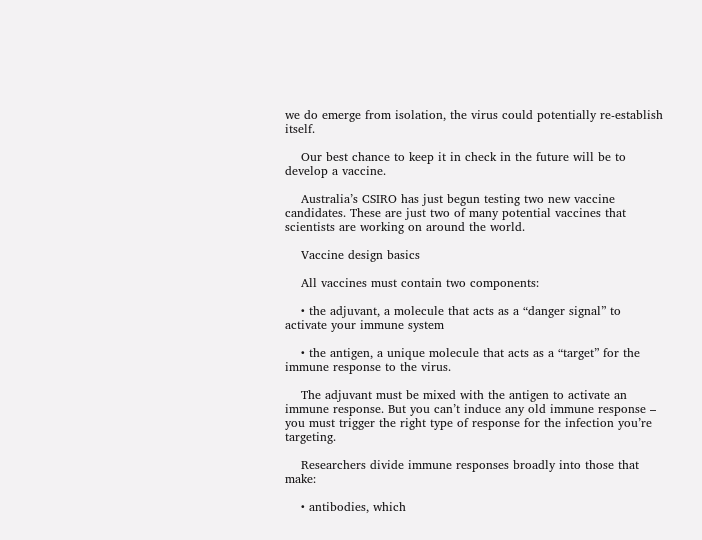we do emerge from isolation, the virus could potentially re-establish itself.

    Our best chance to keep it in check in the future will be to develop a vaccine.

    Australia’s CSIRO has just begun testing two new vaccine candidates. These are just two of many potential vaccines that scientists are working on around the world.

    Vaccine design basics

    All vaccines must contain two components:

    • the adjuvant, a molecule that acts as a “danger signal” to activate your immune system

    • the antigen, a unique molecule that acts as a “target” for the immune response to the virus.

    The adjuvant must be mixed with the antigen to activate an immune response. But you can’t induce any old immune response – you must trigger the right type of response for the infection you’re targeting.

    Researchers divide immune responses broadly into those that make:

    • antibodies, which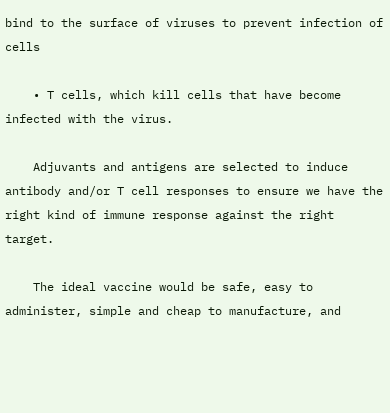bind to the surface of viruses to prevent infection of cells

    • T cells, which kill cells that have become infected with the virus.

    Adjuvants and antigens are selected to induce antibody and/or T cell responses to ensure we have the right kind of immune response against the right target.

    The ideal vaccine would be safe, easy to administer, simple and cheap to manufacture, and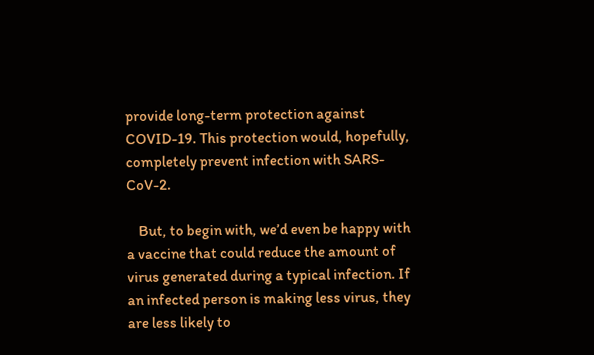provide long-term protection against COVID-19. This protection would, hopefully, completely prevent infection with SARS-CoV-2.

    But, to begin with, we’d even be happy with a vaccine that could reduce the amount of virus generated during a typical infection. If an infected person is making less virus, they are less likely to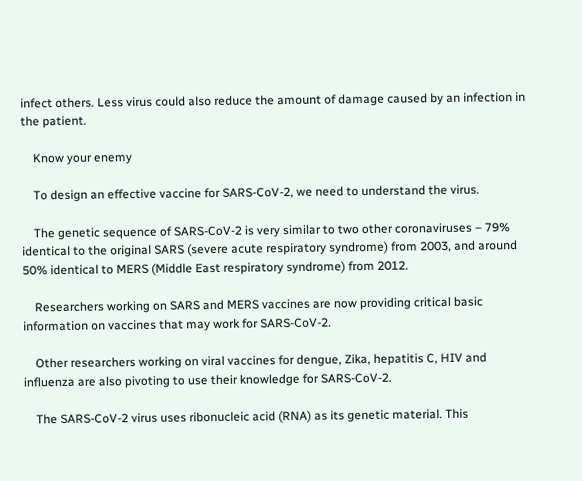infect others. Less virus could also reduce the amount of damage caused by an infection in the patient.

    Know your enemy

    To design an effective vaccine for SARS-CoV-2, we need to understand the virus.

    The genetic sequence of SARS-CoV-2 is very similar to two other coronaviruses – 79% identical to the original SARS (severe acute respiratory syndrome) from 2003, and around 50% identical to MERS (Middle East respiratory syndrome) from 2012.

    Researchers working on SARS and MERS vaccines are now providing critical basic information on vaccines that may work for SARS-CoV-2.

    Other researchers working on viral vaccines for dengue, Zika, hepatitis C, HIV and influenza are also pivoting to use their knowledge for SARS-CoV-2.

    The SARS-CoV-2 virus uses ribonucleic acid (RNA) as its genetic material. This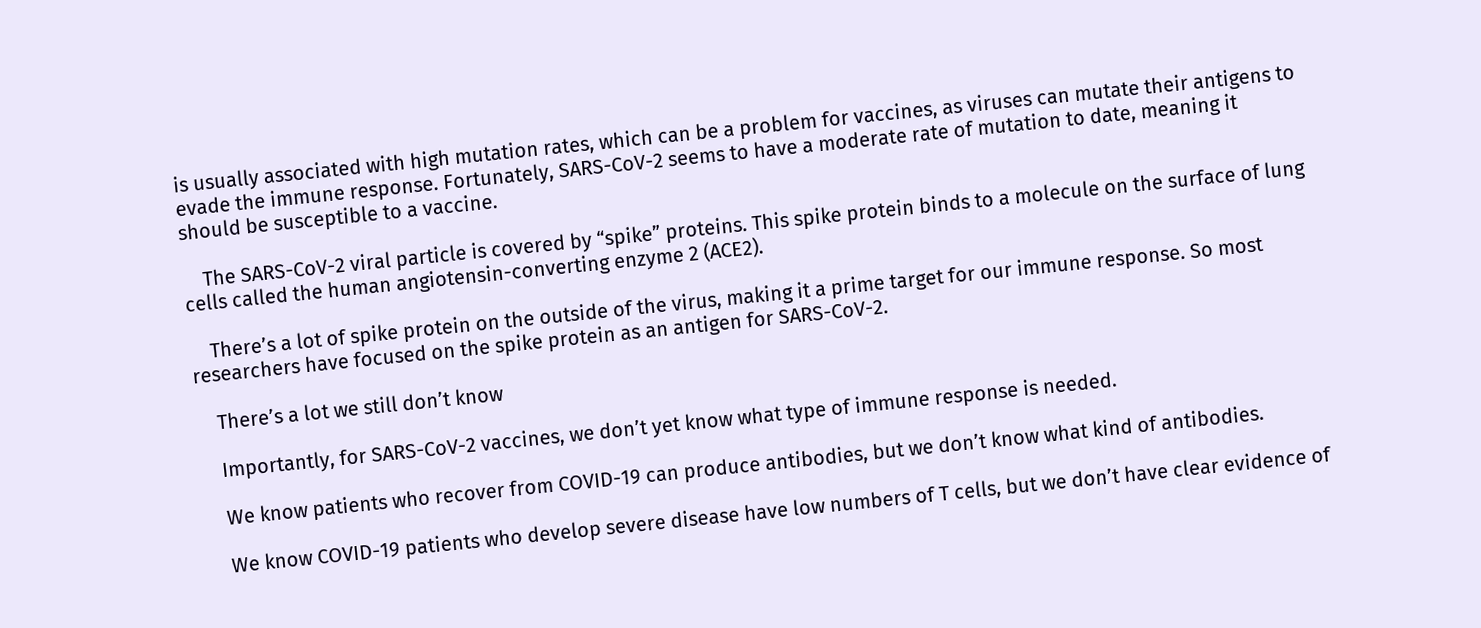is usually associated with high mutation rates, which can be a problem for vaccines, as viruses can mutate their antigens to evade the immune response. Fortunately, SARS-CoV-2 seems to have a moderate rate of mutation to date, meaning it should be susceptible to a vaccine.

    The SARS-CoV-2 viral particle is covered by “spike” proteins. This spike protein binds to a molecule on the surface of lung cells called the human angiotensin-converting enzyme 2 (ACE2).

    There’s a lot of spike protein on the outside of the virus, making it a prime target for our immune response. So most researchers have focused on the spike protein as an antigen for SARS-CoV-2.

    There’s a lot we still don’t know

    Importantly, for SARS-CoV-2 vaccines, we don’t yet know what type of immune response is needed.

    We know patients who recover from COVID-19 can produce antibodies, but we don’t know what kind of antibodies.

    We know COVID-19 patients who develop severe disease have low numbers of T cells, but we don’t have clear evidence of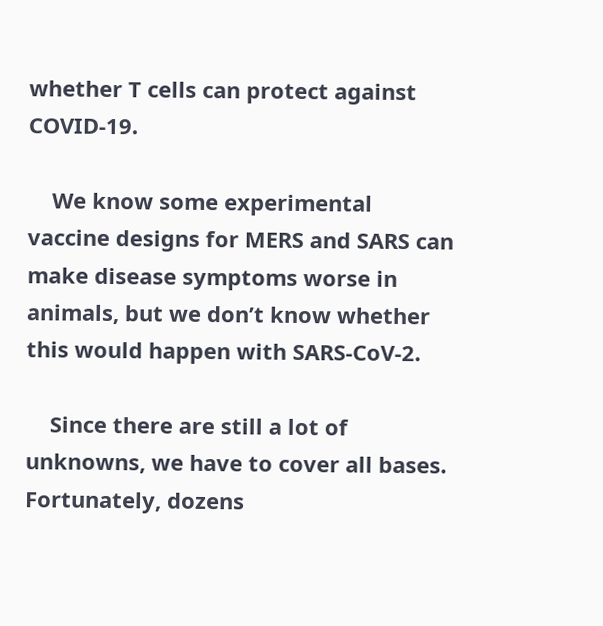whether T cells can protect against COVID-19.

    We know some experimental vaccine designs for MERS and SARS can make disease symptoms worse in animals, but we don’t know whether this would happen with SARS-CoV-2.

    Since there are still a lot of unknowns, we have to cover all bases. Fortunately, dozens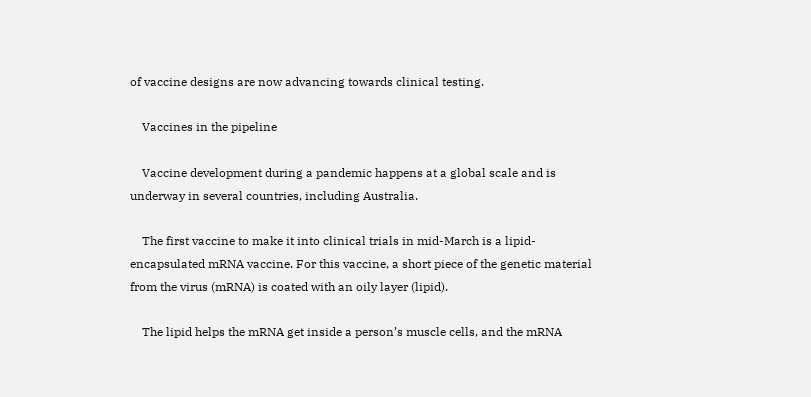of vaccine designs are now advancing towards clinical testing.

    Vaccines in the pipeline

    Vaccine development during a pandemic happens at a global scale and is underway in several countries, including Australia.

    The first vaccine to make it into clinical trials in mid-March is a lipid-encapsulated mRNA vaccine. For this vaccine, a short piece of the genetic material from the virus (mRNA) is coated with an oily layer (lipid).

    The lipid helps the mRNA get inside a person’s muscle cells, and the mRNA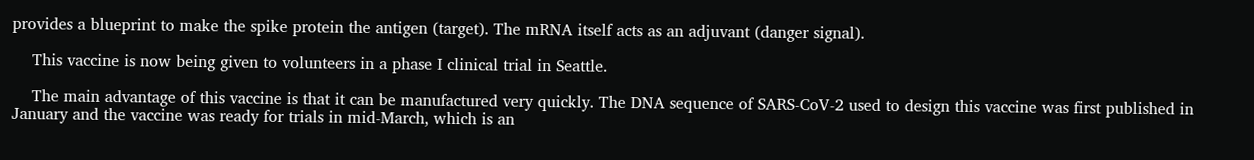provides a blueprint to make the spike protein the antigen (target). The mRNA itself acts as an adjuvant (danger signal).

    This vaccine is now being given to volunteers in a phase I clinical trial in Seattle.

    The main advantage of this vaccine is that it can be manufactured very quickly. The DNA sequence of SARS-CoV-2 used to design this vaccine was first published in January and the vaccine was ready for trials in mid-March, which is an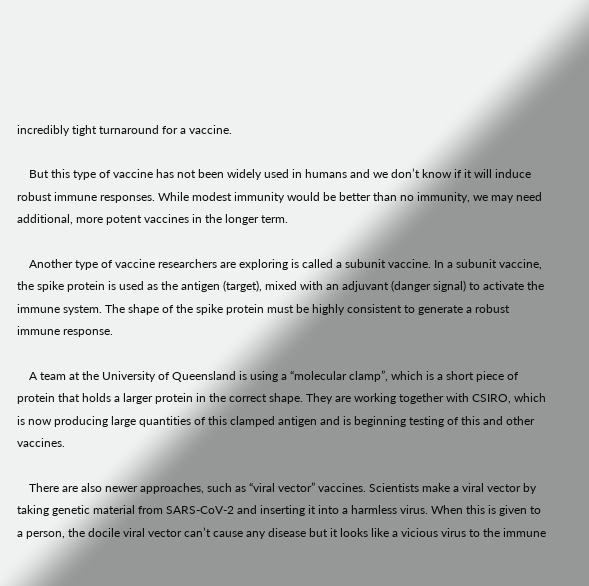incredibly tight turnaround for a vaccine.

    But this type of vaccine has not been widely used in humans and we don’t know if it will induce robust immune responses. While modest immunity would be better than no immunity, we may need additional, more potent vaccines in the longer term.

    Another type of vaccine researchers are exploring is called a subunit vaccine. In a subunit vaccine, the spike protein is used as the antigen (target), mixed with an adjuvant (danger signal) to activate the immune system. The shape of the spike protein must be highly consistent to generate a robust immune response.

    A team at the University of Queensland is using a “molecular clamp”, which is a short piece of protein that holds a larger protein in the correct shape. They are working together with CSIRO, which is now producing large quantities of this clamped antigen and is beginning testing of this and other vaccines.

    There are also newer approaches, such as “viral vector” vaccines. Scientists make a viral vector by taking genetic material from SARS-CoV-2 and inserting it into a harmless virus. When this is given to a person, the docile viral vector can’t cause any disease but it looks like a vicious virus to the immune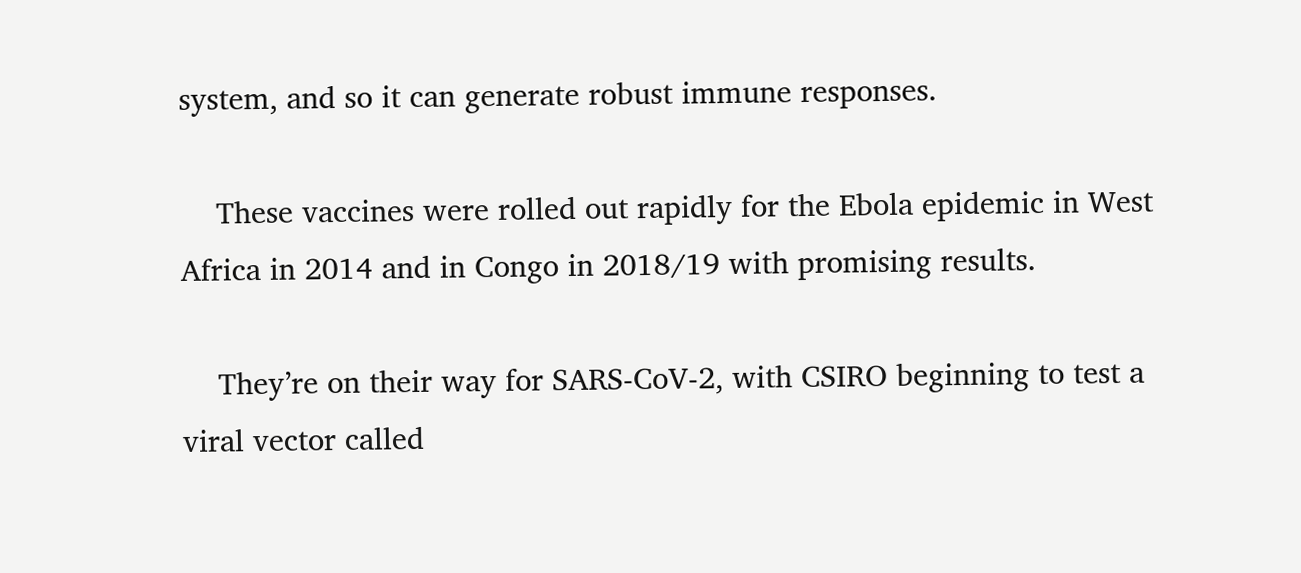system, and so it can generate robust immune responses.

    These vaccines were rolled out rapidly for the Ebola epidemic in West Africa in 2014 and in Congo in 2018/19 with promising results.

    They’re on their way for SARS-CoV-2, with CSIRO beginning to test a viral vector called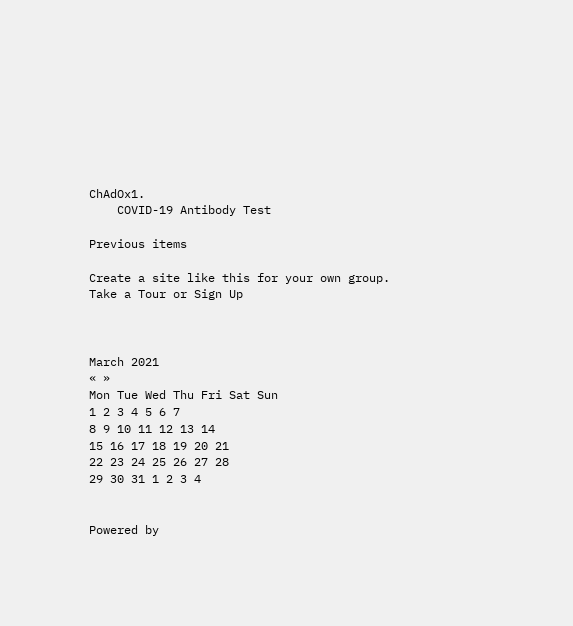ChAdOx1.
    COVID-19 Antibody Test

Previous items

Create a site like this for your own group.
Take a Tour or Sign Up



March 2021
« »
Mon Tue Wed Thu Fri Sat Sun
1 2 3 4 5 6 7
8 9 10 11 12 13 14
15 16 17 18 19 20 21
22 23 24 25 26 27 28
29 30 31 1 2 3 4


Powered by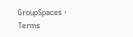GroupSpaces · Terms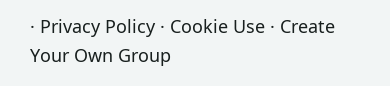· Privacy Policy · Cookie Use · Create Your Own Group